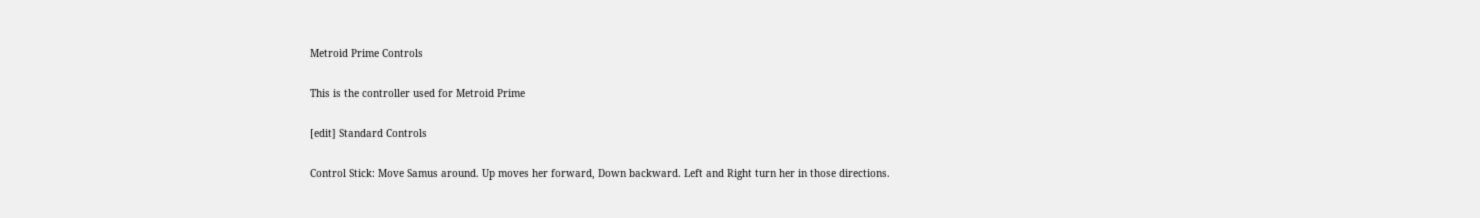Metroid Prime Controls

This is the controller used for Metroid Prime

[edit] Standard Controls

Control Stick: Move Samus around. Up moves her forward, Down backward. Left and Right turn her in those directions.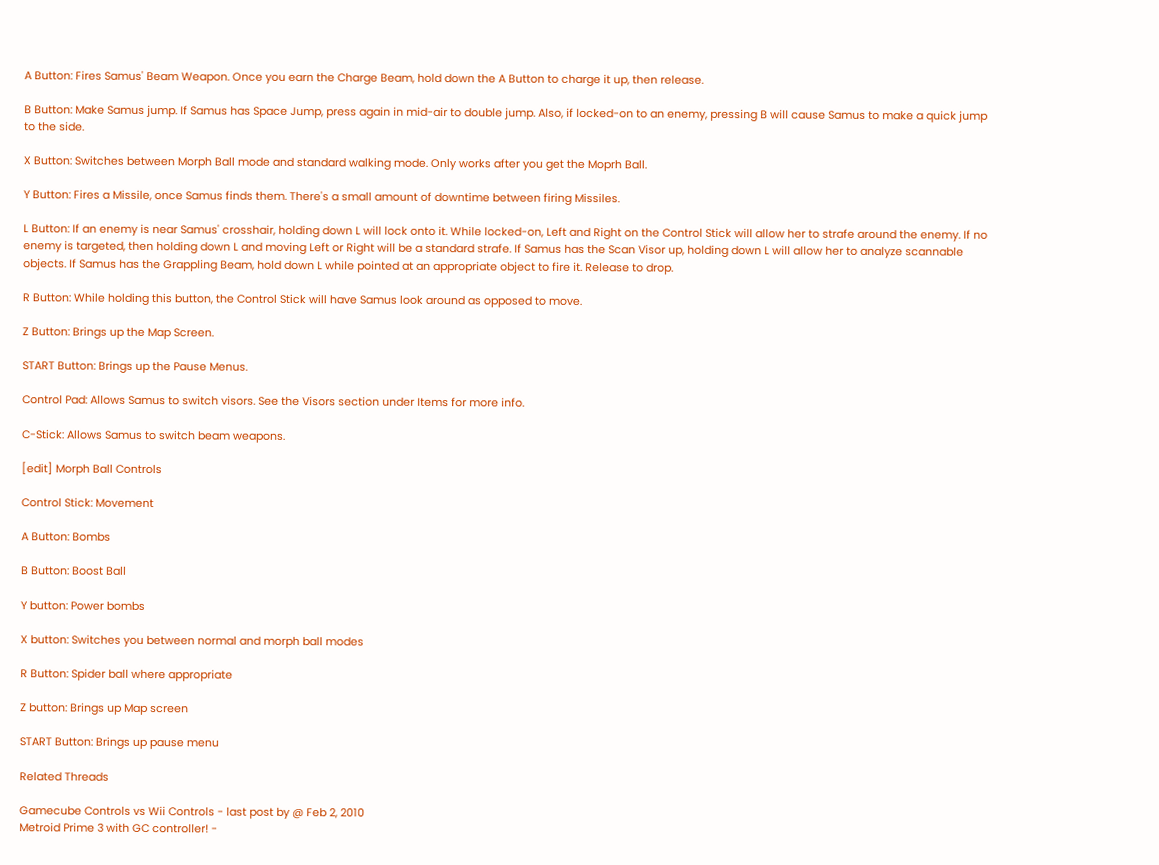A Button: Fires Samus' Beam Weapon. Once you earn the Charge Beam, hold down the A Button to charge it up, then release.

B Button: Make Samus jump. If Samus has Space Jump, press again in mid-air to double jump. Also, if locked-on to an enemy, pressing B will cause Samus to make a quick jump to the side.

X Button: Switches between Morph Ball mode and standard walking mode. Only works after you get the Moprh Ball.

Y Button: Fires a Missile, once Samus finds them. There's a small amount of downtime between firing Missiles.

L Button: If an enemy is near Samus' crosshair, holding down L will lock onto it. While locked-on, Left and Right on the Control Stick will allow her to strafe around the enemy. If no enemy is targeted, then holding down L and moving Left or Right will be a standard strafe. If Samus has the Scan Visor up, holding down L will allow her to analyze scannable objects. If Samus has the Grappling Beam, hold down L while pointed at an appropriate object to fire it. Release to drop.

R Button: While holding this button, the Control Stick will have Samus look around as opposed to move.

Z Button: Brings up the Map Screen.

START Button: Brings up the Pause Menus.

Control Pad: Allows Samus to switch visors. See the Visors section under Items for more info.

C-Stick: Allows Samus to switch beam weapons.

[edit] Morph Ball Controls

Control Stick: Movement

A Button: Bombs

B Button: Boost Ball

Y button: Power bombs

X button: Switches you between normal and morph ball modes

R Button: Spider ball where appropriate

Z button: Brings up Map screen

START Button: Brings up pause menu

Related Threads

Gamecube Controls vs Wii Controls - last post by @ Feb 2, 2010
Metroid Prime 3 with GC controller! -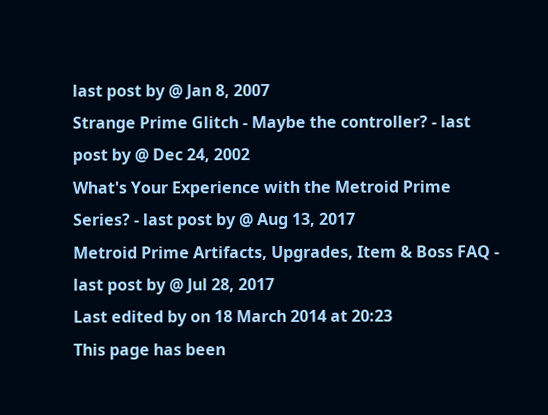last post by @ Jan 8, 2007
Strange Prime Glitch - Maybe the controller? - last post by @ Dec 24, 2002
What's Your Experience with the Metroid Prime Series? - last post by @ Aug 13, 2017
Metroid Prime Artifacts, Upgrades, Item & Boss FAQ - last post by @ Jul 28, 2017
Last edited by on 18 March 2014 at 20:23
This page has been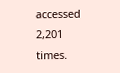accessed 2,201 times.